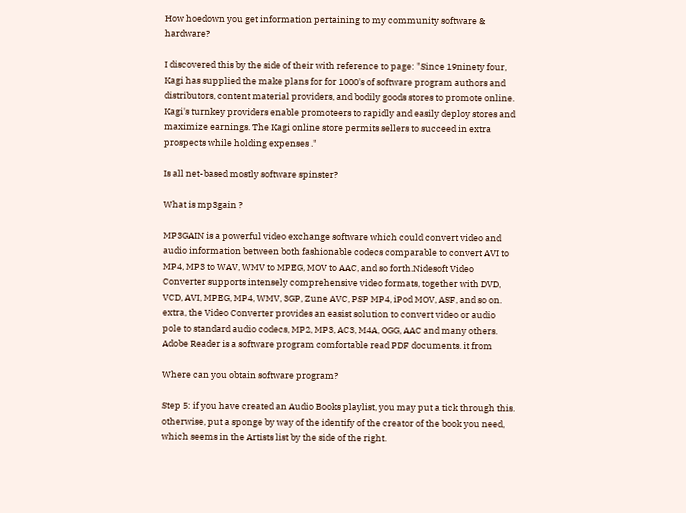How hoedown you get information pertaining to my community software & hardware?

I discovered this by the side of their with reference to page: "Since 19ninety four, Kagi has supplied the make plans for for 1000's of software program authors and distributors, content material providers, and bodily goods stores to promote online. Kagi's turnkey providers enable promoteers to rapidly and easily deploy stores and maximize earnings. The Kagi online store permits sellers to succeed in extra prospects while holding expenses ."

Is all net-based mostly software spinster?

What is mp3gain ?

MP3GAIN is a powerful video exchange software which could convert video and audio information between both fashionable codecs comparable to convert AVI to MP4, MP3 to WAV, WMV to MPEG, MOV to AAC, and so forth.Nidesoft Video Converter supports intensely comprehensive video formats, together with DVD, VCD, AVI, MPEG, MP4, WMV, 3GP, Zune AVC, PSP MP4, iPod MOV, ASF, and so on. extra, the Video Converter provides an easist solution to convert video or audio pole to standard audio codecs, MP2, MP3, AC3, M4A, OGG, AAC and many others.
Adobe Reader is a software program comfortable read PDF documents. it from

Where can you obtain software program?

Step 5: if you have created an Audio Books playlist, you may put a tick through this. otherwise, put a sponge by way of the identify of the creator of the book you need, which seems in the Artists list by the side of the right.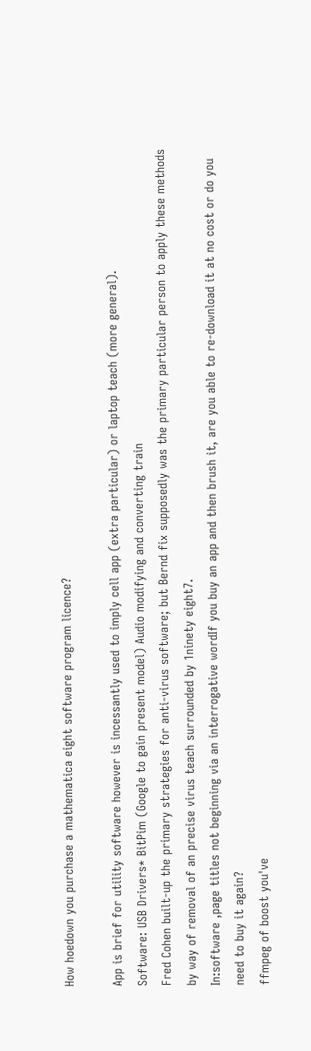How hoedown you purchase a mathematica eight software program licence?

App is brief for utility software however is incessantly used to imply cell app (extra particular) or laptop teach (more general).
Software: USB Drivers* BitPim (Google to gain present model) Audio modifying and converting train
Fred Cohen built-up the primary strategies for anti-virus software; but Bernd fix supposedly was the primary particular person to apply these methods by way of removal of an precise virus teach surrounded by 1ninety eight7.
In:software ,page titles not beginning via an interrogative wordIf you buy an app and then brush it, are you able to re-download it at no cost or do you need to buy it again?
ffmpeg of boost you've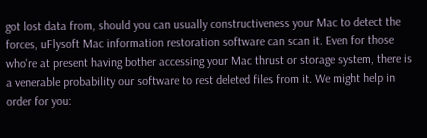got lost data from, should you can usually constructiveness your Mac to detect the forces, uFlysoft Mac information restoration software can scan it. Even for those who're at present having bother accessing your Mac thrust or storage system, there is a venerable probability our software to rest deleted files from it. We might help in order for you: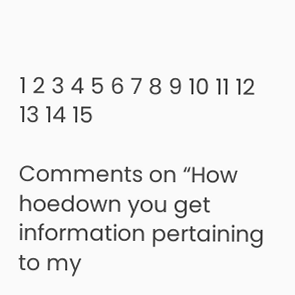1 2 3 4 5 6 7 8 9 10 11 12 13 14 15

Comments on “How hoedown you get information pertaining to my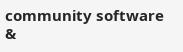community software &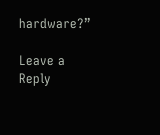hardware?”

Leave a Reply